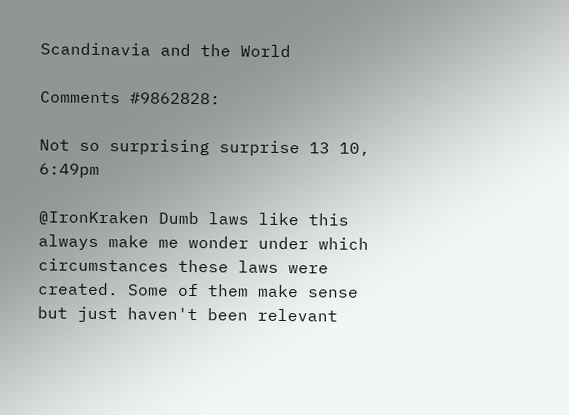Scandinavia and the World

Comments #9862828:

Not so surprising surprise 13 10, 6:49pm

@IronKraken Dumb laws like this always make me wonder under which circumstances these laws were created. Some of them make sense but just haven't been relevant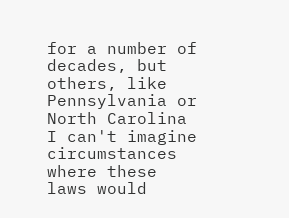for a number of decades, but others, like Pennsylvania or North Carolina I can't imagine circumstances where these laws would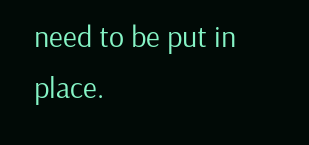need to be put in place.